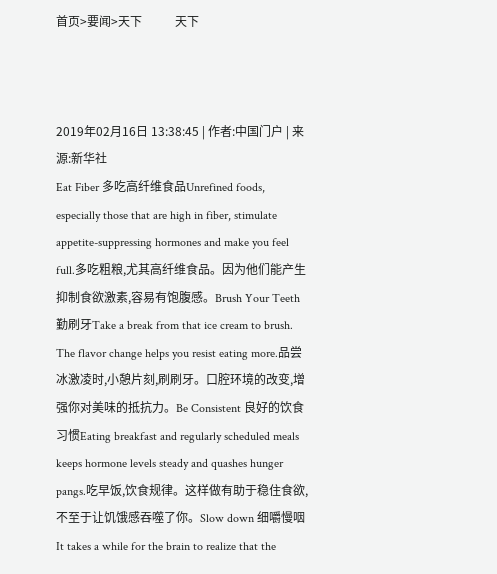首页>要闻>天下           天下



2019年02月16日 13:38:45 | 作者:中国门户 | 来源:新华社
Eat Fiber 多吃高纤维食品Unrefined foods, especially those that are high in fiber, stimulate appetite-suppressing hormones and make you feel full.多吃粗粮,尤其高纤维食品。因为他们能产生抑制食欲激素,容易有饱腹感。Brush Your Teeth 勤刷牙Take a break from that ice cream to brush. The flavor change helps you resist eating more.品尝冰激凌时,小憩片刻,刷刷牙。口腔环境的改变,增强你对美味的抵抗力。Be Consistent 良好的饮食习惯Eating breakfast and regularly scheduled meals keeps hormone levels steady and quashes hunger pangs.吃早饭,饮食规律。这样做有助于稳住食欲,不至于让饥饿感吞噬了你。Slow down 细嚼慢咽It takes a while for the brain to realize that the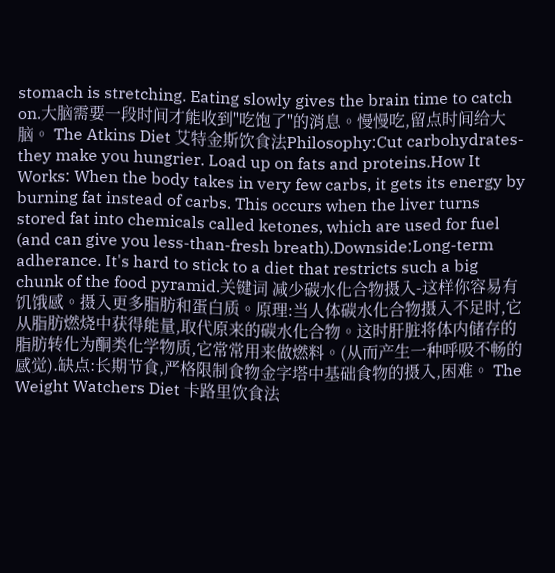stomach is stretching. Eating slowly gives the brain time to catch on.大脑需要一段时间才能收到"吃饱了"的消息。慢慢吃,留点时间给大脑。 The Atkins Diet 艾特金斯饮食法Philosophy:Cut carbohydrates-they make you hungrier. Load up on fats and proteins.How It Works: When the body takes in very few carbs, it gets its energy by burning fat instead of carbs. This occurs when the liver turns stored fat into chemicals called ketones, which are used for fuel (and can give you less-than-fresh breath).Downside:Long-term adherance. It's hard to stick to a diet that restricts such a big chunk of the food pyramid.关键词 减少碳水化合物摄入-这样你容易有饥饿感。摄入更多脂肪和蛋白质。原理:当人体碳水化合物摄入不足时,它从脂肪燃烧中获得能量,取代原来的碳水化合物。这时肝脏将体内储存的脂肪转化为酮类化学物质,它常常用来做燃料。(从而产生一种呼吸不畅的感觉).缺点:长期节食,严格限制食物金字塔中基础食物的摄入,困难。 The Weight Watchers Diet 卡路里饮食法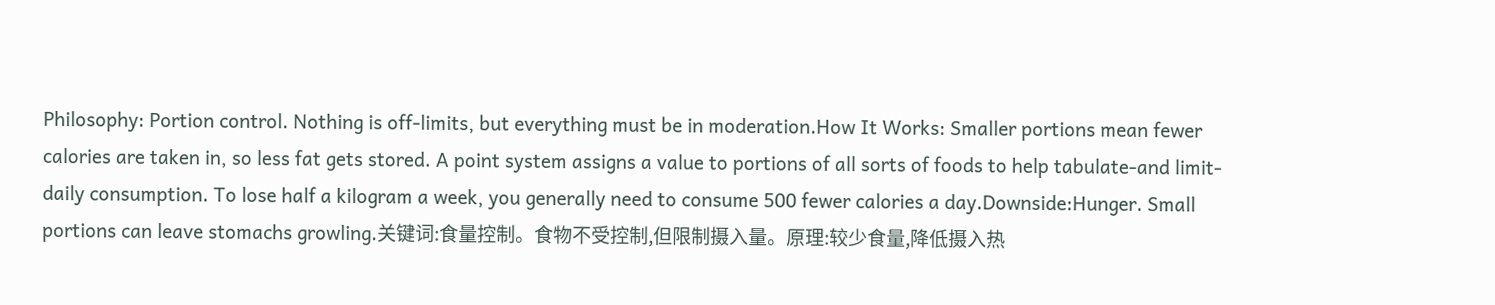Philosophy: Portion control. Nothing is off-limits, but everything must be in moderation.How It Works: Smaller portions mean fewer calories are taken in, so less fat gets stored. A point system assigns a value to portions of all sorts of foods to help tabulate-and limit-daily consumption. To lose half a kilogram a week, you generally need to consume 500 fewer calories a day.Downside:Hunger. Small portions can leave stomachs growling.关键词:食量控制。食物不受控制,但限制摄入量。原理:较少食量,降低摄入热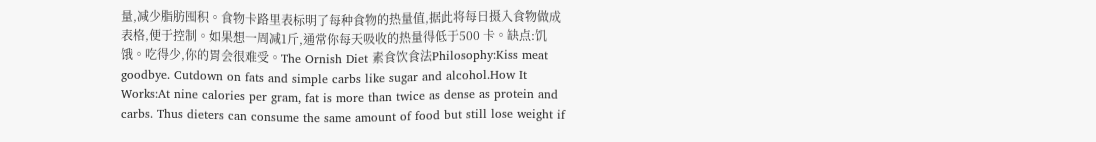量,减少脂肪囤积。食物卡路里表标明了每种食物的热量值,据此将每日摄入食物做成表格,便于控制。如果想一周减1斤,通常你每天吸收的热量得低于500 卡。缺点:饥饿。吃得少,你的胃会很难受。The Ornish Diet 素食饮食法Philosophy:Kiss meat goodbye. Cutdown on fats and simple carbs like sugar and alcohol.How It Works:At nine calories per gram, fat is more than twice as dense as protein and carbs. Thus dieters can consume the same amount of food but still lose weight if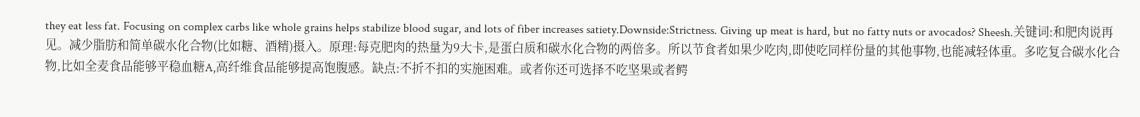they eat less fat. Focusing on complex carbs like whole grains helps stabilize blood sugar, and lots of fiber increases satiety.Downside:Strictness. Giving up meat is hard, but no fatty nuts or avocados? Sheesh.关键词:和肥肉说再见。减少脂肪和简单碳水化合物(比如糖、酒精)摄入。原理:每克肥肉的热量为9大卡,是蛋白质和碳水化合物的两倍多。所以节食者如果少吃肉,即使吃同样份量的其他事物,也能减轻体重。多吃复合碳水化合物,比如全麦食品能够平稳血糖A,高纤维食品能够提高饱腹感。缺点:不折不扣的实施困难。或者你还可选择不吃坚果或者鳄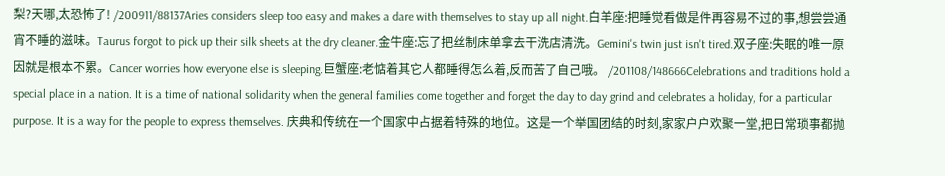梨?天哪,太恐怖了! /200911/88137Aries considers sleep too easy and makes a dare with themselves to stay up all night.白羊座:把睡觉看做是件再容易不过的事,想尝尝通宵不睡的滋味。Taurus forgot to pick up their silk sheets at the dry cleaner.金牛座:忘了把丝制床单拿去干洗店清洗。Gemini's twin just isn't tired.双子座:失眠的唯一原因就是根本不累。Cancer worries how everyone else is sleeping.巨蟹座:老惦着其它人都睡得怎么着,反而苦了自己哦。 /201108/148666Celebrations and traditions hold a special place in a nation. It is a time of national solidarity when the general families come together and forget the day to day grind and celebrates a holiday, for a particular purpose. It is a way for the people to express themselves. 庆典和传统在一个国家中占据着特殊的地位。这是一个举国团结的时刻,家家户户欢聚一堂,把日常琐事都抛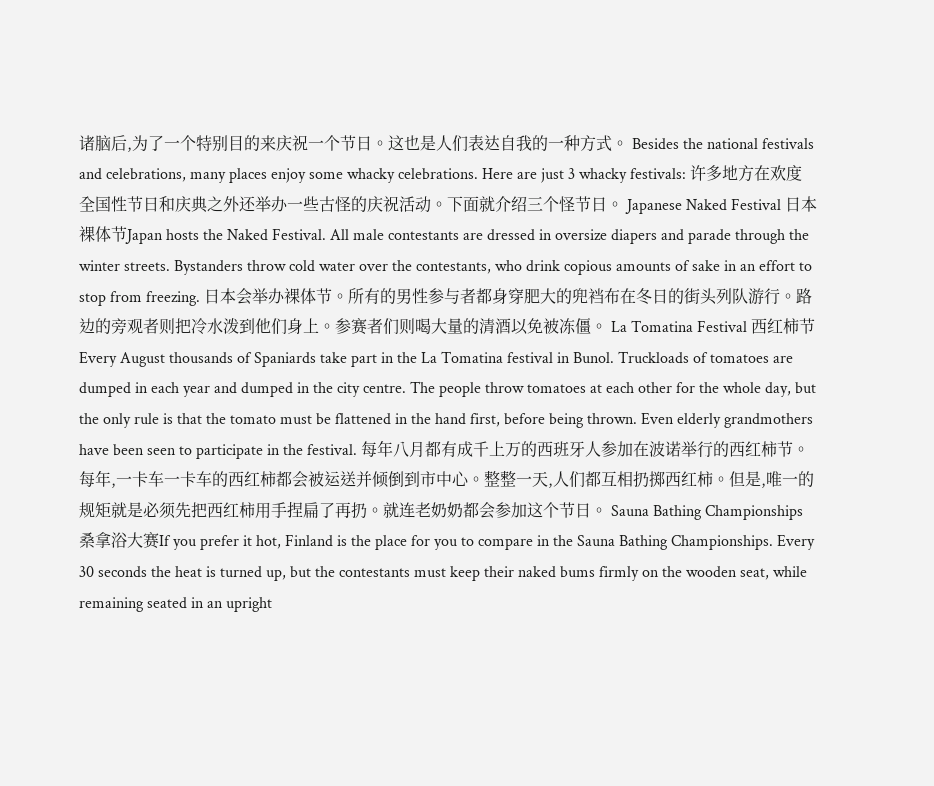诸脑后,为了一个特别目的来庆祝一个节日。这也是人们表达自我的一种方式。 Besides the national festivals and celebrations, many places enjoy some whacky celebrations. Here are just 3 whacky festivals: 许多地方在欢度全国性节日和庆典之外还举办一些古怪的庆祝活动。下面就介绍三个怪节日。 Japanese Naked Festival 日本裸体节Japan hosts the Naked Festival. All male contestants are dressed in oversize diapers and parade through the winter streets. Bystanders throw cold water over the contestants, who drink copious amounts of sake in an effort to stop from freezing. 日本会举办裸体节。所有的男性参与者都身穿肥大的兜裆布在冬日的街头列队游行。路边的旁观者则把冷水泼到他们身上。参赛者们则喝大量的清酒以免被冻僵。 La Tomatina Festival 西红柿节Every August thousands of Spaniards take part in the La Tomatina festival in Bunol. Truckloads of tomatoes are dumped in each year and dumped in the city centre. The people throw tomatoes at each other for the whole day, but the only rule is that the tomato must be flattened in the hand first, before being thrown. Even elderly grandmothers have been seen to participate in the festival. 每年八月都有成千上万的西班牙人参加在波诺举行的西红柿节。每年,一卡车一卡车的西红柿都会被运送并倾倒到市中心。整整一天,人们都互相扔掷西红柿。但是,唯一的规矩就是必须先把西红柿用手捏扁了再扔。就连老奶奶都会参加这个节日。 Sauna Bathing Championships 桑拿浴大赛If you prefer it hot, Finland is the place for you to compare in the Sauna Bathing Championships. Every 30 seconds the heat is turned up, but the contestants must keep their naked bums firmly on the wooden seat, while remaining seated in an upright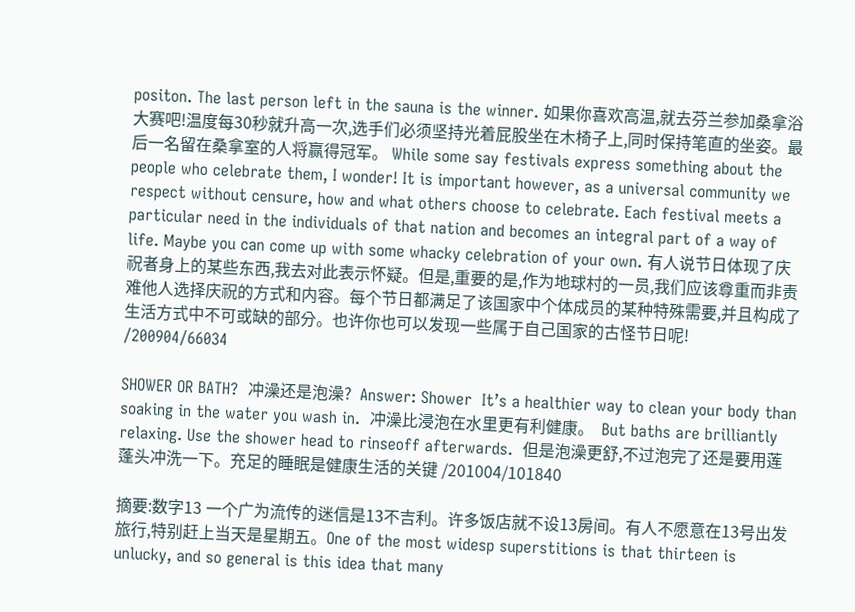positon. The last person left in the sauna is the winner. 如果你喜欢高温,就去芬兰参加桑拿浴大赛吧!温度每30秒就升高一次,选手们必须坚持光着屁股坐在木椅子上,同时保持笔直的坐姿。最后一名留在桑拿室的人将赢得冠军。 While some say festivals express something about the people who celebrate them, I wonder! It is important however, as a universal community we respect without censure, how and what others choose to celebrate. Each festival meets a particular need in the individuals of that nation and becomes an integral part of a way of life. Maybe you can come up with some whacky celebration of your own. 有人说节日体现了庆祝者身上的某些东西,我去对此表示怀疑。但是,重要的是,作为地球村的一员,我们应该尊重而非责难他人选择庆祝的方式和内容。每个节日都满足了该国家中个体成员的某种特殊需要,并且构成了生活方式中不可或缺的部分。也许你也可以发现一些属于自己国家的古怪节日呢! /200904/66034

SHOWER OR BATH?  冲澡还是泡澡?  Answer: Shower  It’s a healthier way to clean your body than soaking in the water you wash in.  冲澡比浸泡在水里更有利健康。  But baths are brilliantly relaxing. Use the shower head to rinseoff afterwards.  但是泡澡更舒,不过泡完了还是要用莲蓬头冲洗一下。充足的睡眠是健康生活的关键 /201004/101840

摘要:数字13 一个广为流传的迷信是13不吉利。许多饭店就不设13房间。有人不愿意在13号出发旅行,特别赶上当天是星期五。One of the most widesp superstitions is that thirteen is unlucky, and so general is this idea that many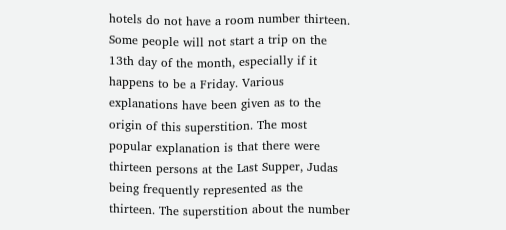hotels do not have a room number thirteen. Some people will not start a trip on the 13th day of the month, especially if it happens to be a Friday. Various explanations have been given as to the origin of this superstition. The most popular explanation is that there were thirteen persons at the Last Supper, Judas being frequently represented as the thirteen. The superstition about the number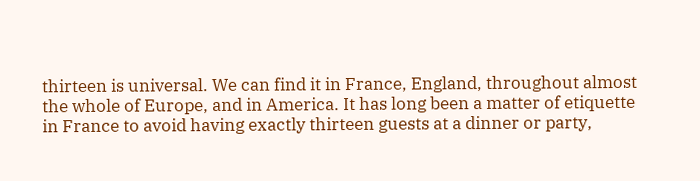thirteen is universal. We can find it in France, England, throughout almost the whole of Europe, and in America. It has long been a matter of etiquette in France to avoid having exactly thirteen guests at a dinner or party,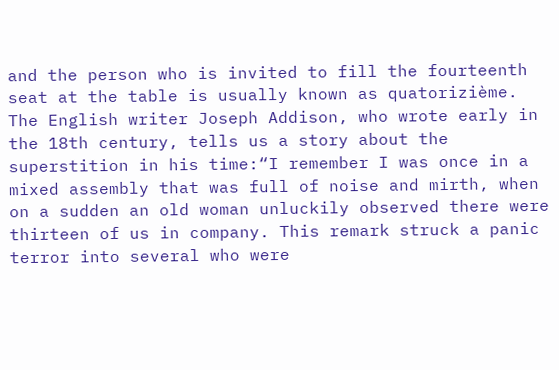and the person who is invited to fill the fourteenth seat at the table is usually known as quatorizième. The English writer Joseph Addison, who wrote early in the 18th century, tells us a story about the superstition in his time:“I remember I was once in a mixed assembly that was full of noise and mirth, when on a sudden an old woman unluckily observed there were thirteen of us in company. This remark struck a panic terror into several who were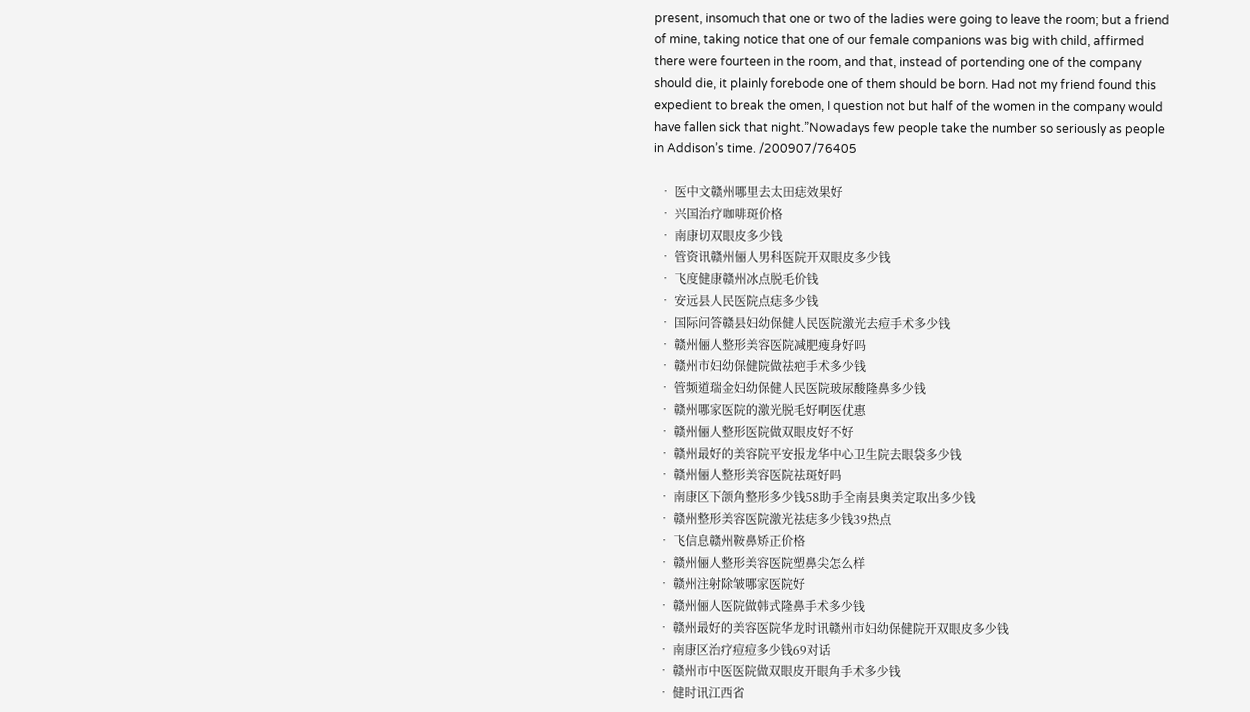present, insomuch that one or two of the ladies were going to leave the room; but a friend of mine, taking notice that one of our female companions was big with child, affirmed there were fourteen in the room, and that, instead of portending one of the company should die, it plainly forebode one of them should be born. Had not my friend found this expedient to break the omen, I question not but half of the women in the company would have fallen sick that night.”Nowadays few people take the number so seriously as people in Addison’s time. /200907/76405

  • 医中文赣州哪里去太田痣效果好
  • 兴国治疗咖啡斑价格
  • 南康切双眼皮多少钱
  • 管资讯赣州俪人男科医院开双眼皮多少钱
  • 飞度健康赣州冰点脱毛价钱
  • 安远县人民医院点痣多少钱
  • 国际问答赣县妇幼保健人民医院激光去痘手术多少钱
  • 赣州俪人整形美容医院减肥瘦身好吗
  • 赣州市妇幼保健院做祛疤手术多少钱
  • 管频道瑞金妇幼保健人民医院玻尿酸隆鼻多少钱
  • 赣州哪家医院的激光脱毛好啊医优惠
  • 赣州俪人整形医院做双眼皮好不好
  • 赣州最好的美容院平安报龙华中心卫生院去眼袋多少钱
  • 赣州俪人整形美容医院祛斑好吗
  • 南康区下颌角整形多少钱58助手全南县奥美定取出多少钱
  • 赣州整形美容医院激光祛痣多少钱39热点
  • 飞信息赣州鞍鼻矫正价格
  • 赣州俪人整形美容医院塑鼻尖怎么样
  • 赣州注射除皱哪家医院好
  • 赣州俪人医院做韩式隆鼻手术多少钱
  • 赣州最好的美容医院华龙时讯赣州市妇幼保健院开双眼皮多少钱
  • 南康区治疗痘痘多少钱69对话
  • 赣州市中医医院做双眼皮开眼角手术多少钱
  • 健时讯江西省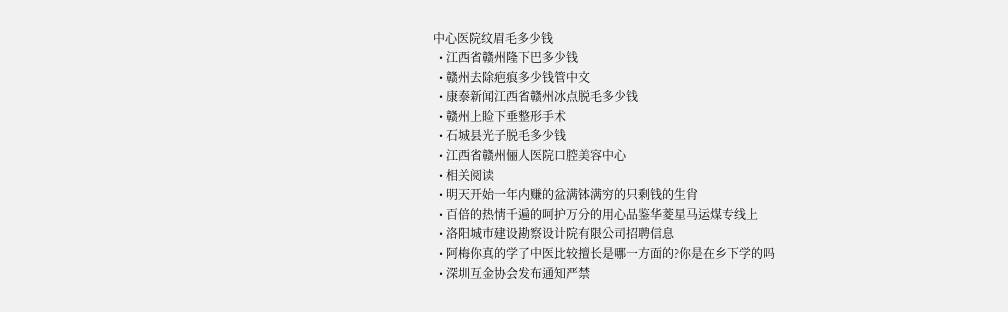中心医院纹眉毛多少钱
  • 江西省赣州隆下巴多少钱
  • 赣州去除疤痕多少钱管中文
  • 康泰新闻江西省赣州冰点脱毛多少钱
  • 赣州上睑下垂整形手术
  • 石城县光子脱毛多少钱
  • 江西省赣州俪人医院口腔美容中心
  • 相关阅读
  • 明天开始一年内赚的盆满钵满穷的只剩钱的生肖
  • 百倍的热情千遍的呵护万分的用心品鉴华菱星马运煤专线上
  • 洛阳城市建设勘察设计院有限公司招聘信息
  • 阿梅你真的学了中医比较擅长是哪一方面的?你是在乡下学的吗
  • 深圳互金协会发布通知严禁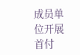成员单位开展首付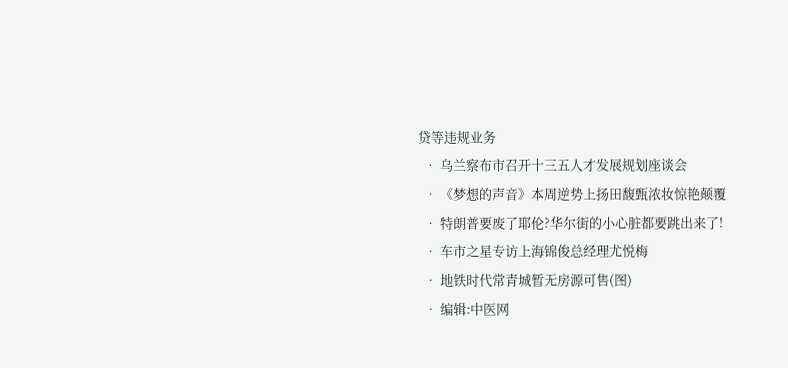贷等违规业务
  • 乌兰察布市召开十三五人才发展规划座谈会
  • 《梦想的声音》本周逆势上扬田馥甄浓妆惊艳颠覆
  • 特朗普要废了耶伦?华尔街的小心脏都要跳出来了!
  • 车市之星专访上海锦俊总经理尤悦梅
  • 地铁时代常青城暂无房源可售(图)
  • 编辑:中医网